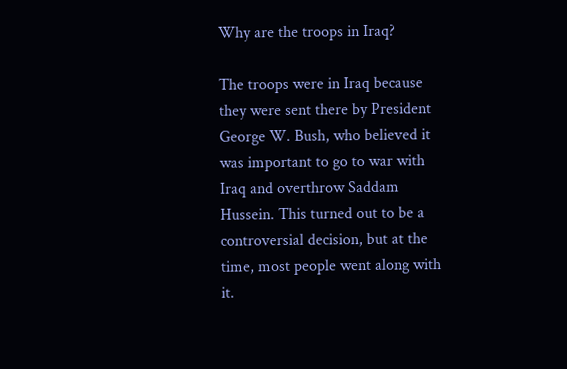Why are the troops in Iraq?

The troops were in Iraq because they were sent there by President George W. Bush, who believed it was important to go to war with Iraq and overthrow Saddam Hussein. This turned out to be a controversial decision, but at the time, most people went along with it.